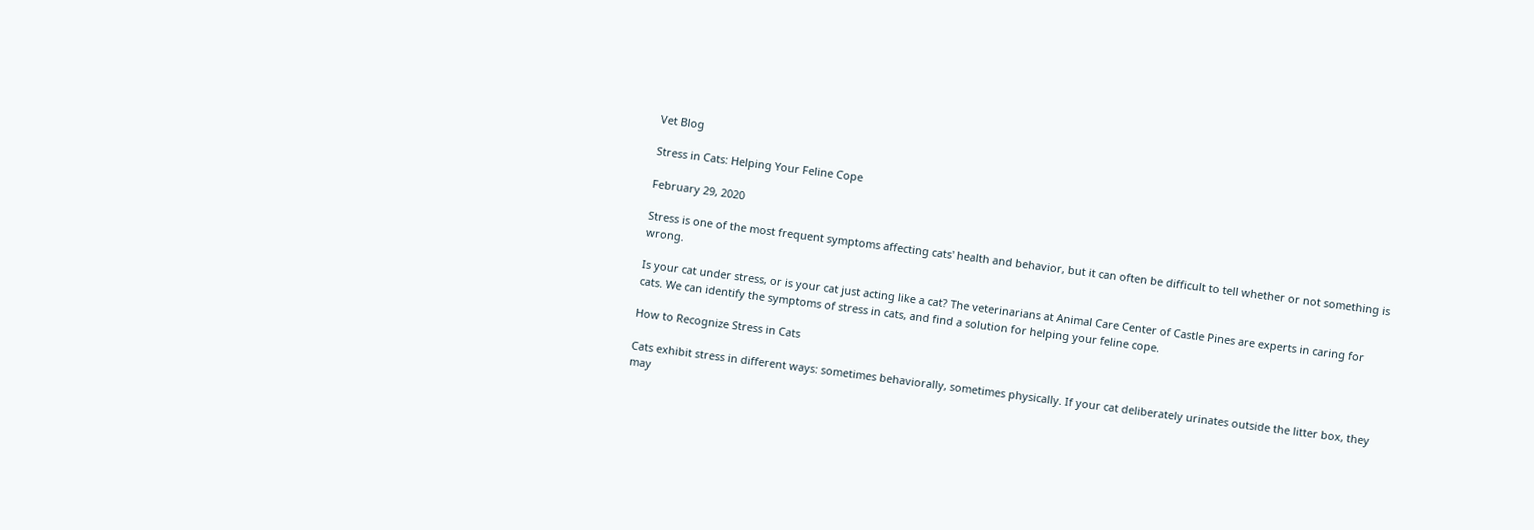Vet Blog

Stress in Cats: Helping Your Feline Cope

February 29, 2020

Stress is one of the most frequent symptoms affecting cats' health and behavior, but it can often be difficult to tell whether or not something is wrong.

Is your cat under stress, or is your cat just acting like a cat? The veterinarians at Animal Care Center of Castle Pines are experts in caring for cats. We can identify the symptoms of stress in cats, and find a solution for helping your feline cope.

How to Recognize Stress in Cats

Cats exhibit stress in different ways: sometimes behaviorally, sometimes physically. If your cat deliberately urinates outside the litter box, they may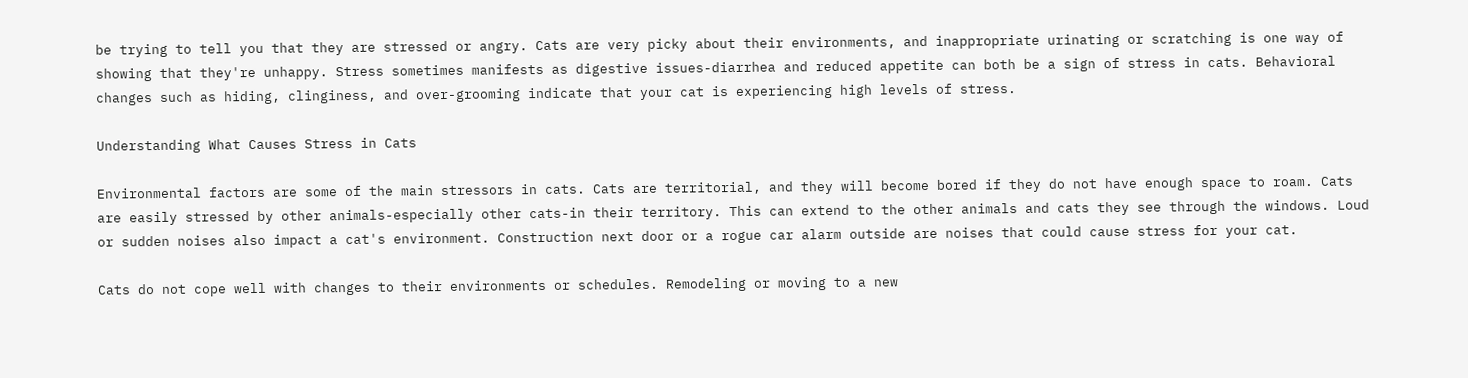be trying to tell you that they are stressed or angry. Cats are very picky about their environments, and inappropriate urinating or scratching is one way of showing that they're unhappy. Stress sometimes manifests as digestive issues-diarrhea and reduced appetite can both be a sign of stress in cats. Behavioral changes such as hiding, clinginess, and over-grooming indicate that your cat is experiencing high levels of stress.

Understanding What Causes Stress in Cats

Environmental factors are some of the main stressors in cats. Cats are territorial, and they will become bored if they do not have enough space to roam. Cats are easily stressed by other animals-especially other cats-in their territory. This can extend to the other animals and cats they see through the windows. Loud or sudden noises also impact a cat's environment. Construction next door or a rogue car alarm outside are noises that could cause stress for your cat.

Cats do not cope well with changes to their environments or schedules. Remodeling or moving to a new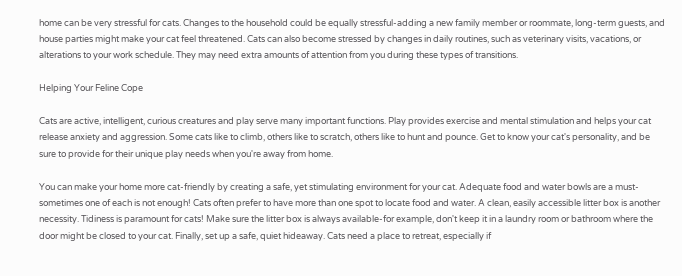home can be very stressful for cats. Changes to the household could be equally stressful-adding a new family member or roommate, long-term guests, and house parties might make your cat feel threatened. Cats can also become stressed by changes in daily routines, such as veterinary visits, vacations, or alterations to your work schedule. They may need extra amounts of attention from you during these types of transitions.

Helping Your Feline Cope

Cats are active, intelligent, curious creatures and play serve many important functions. Play provides exercise and mental stimulation and helps your cat release anxiety and aggression. Some cats like to climb, others like to scratch, others like to hunt and pounce. Get to know your cat's personality, and be sure to provide for their unique play needs when you're away from home.

You can make your home more cat-friendly by creating a safe, yet stimulating environment for your cat. Adequate food and water bowls are a must-sometimes one of each is not enough! Cats often prefer to have more than one spot to locate food and water. A clean, easily accessible litter box is another necessity. Tidiness is paramount for cats! Make sure the litter box is always available-for example, don't keep it in a laundry room or bathroom where the door might be closed to your cat. Finally, set up a safe, quiet hideaway. Cats need a place to retreat, especially if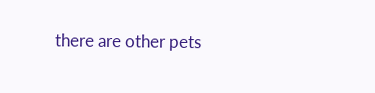there are other pets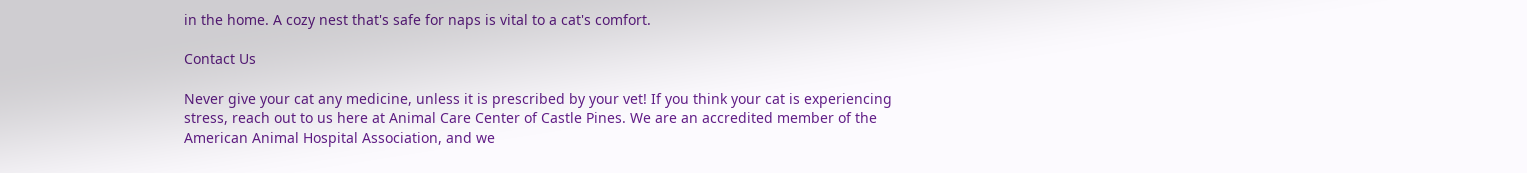in the home. A cozy nest that's safe for naps is vital to a cat's comfort.

Contact Us

Never give your cat any medicine, unless it is prescribed by your vet! If you think your cat is experiencing stress, reach out to us here at Animal Care Center of Castle Pines. We are an accredited member of the American Animal Hospital Association, and we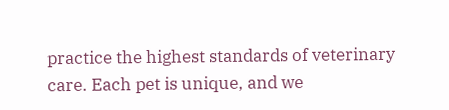practice the highest standards of veterinary care. Each pet is unique, and we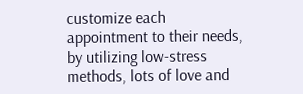customize each appointment to their needs, by utilizing low-stress methods, lots of love and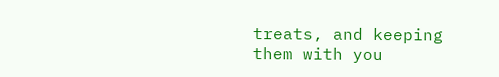treats, and keeping them with you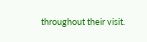throughout their visit.